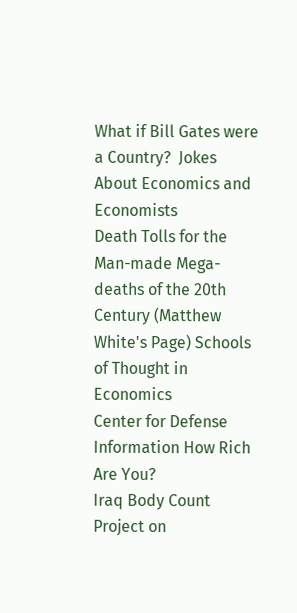What if Bill Gates were a Country?  Jokes About Economics and Economists
Death Tolls for the Man-made Mega-deaths of the 20th Century (Matthew White's Page) Schools of Thought in Economics
Center for Defense Information How Rich Are You?
Iraq Body Count Project on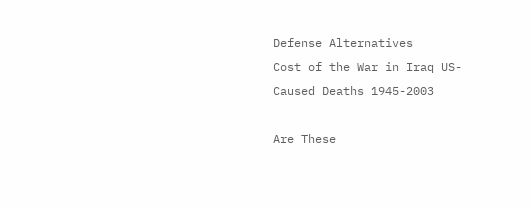Defense Alternatives
Cost of the War in Iraq US-Caused Deaths 1945-2003

Are These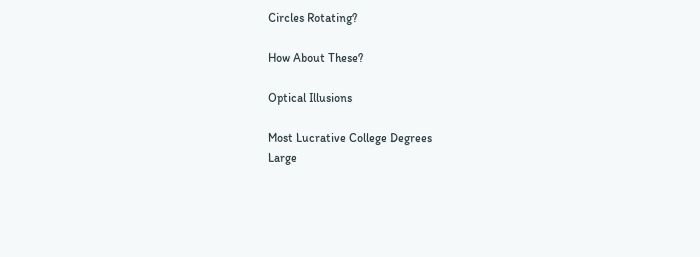Circles Rotating?

How About These?

Optical Illusions

Most Lucrative College Degrees
Large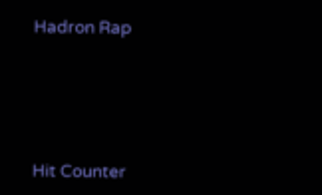Hadron Rap






Hit Counter